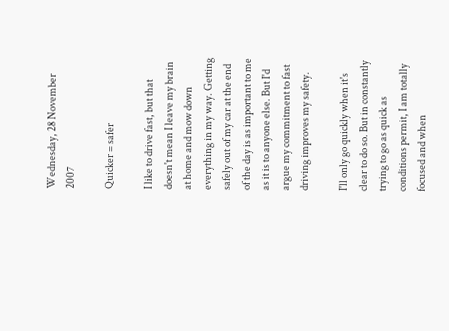Wednesday, 28 November 2007

Quicker = safer

I like to drive fast, but that doesn't mean I leave my brain at home and mow down everything in my way. Getting safely out of my car at the end of the day is as important to me as it is to anyone else. But I'd argue my commitment to fast driving improves my safety.

I'll only go quickly when it's clear to do so. But in constantly trying to go as quick as conditions permit, I am totally focused and when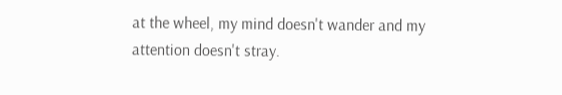at the wheel, my mind doesn't wander and my attention doesn't stray.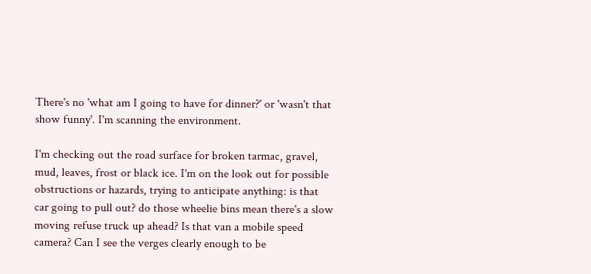There's no 'what am I going to have for dinner?' or 'wasn't that show funny'. I'm scanning the environment.

I'm checking out the road surface for broken tarmac, gravel, mud, leaves, frost or black ice. I'm on the look out for possible obstructions or hazards, trying to anticipate anything: is that car going to pull out? do those wheelie bins mean there's a slow moving refuse truck up ahead? Is that van a mobile speed camera? Can I see the verges clearly enough to be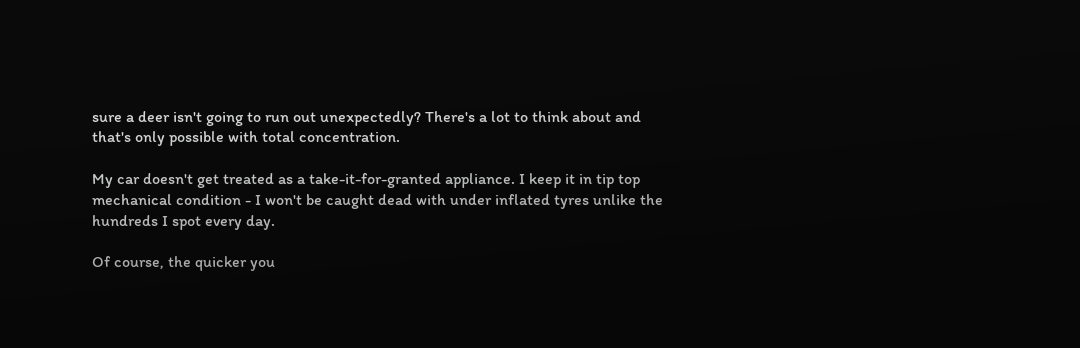sure a deer isn't going to run out unexpectedly? There's a lot to think about and that's only possible with total concentration.

My car doesn't get treated as a take-it-for-granted appliance. I keep it in tip top mechanical condition - I won't be caught dead with under inflated tyres unlike the hundreds I spot every day.

Of course, the quicker you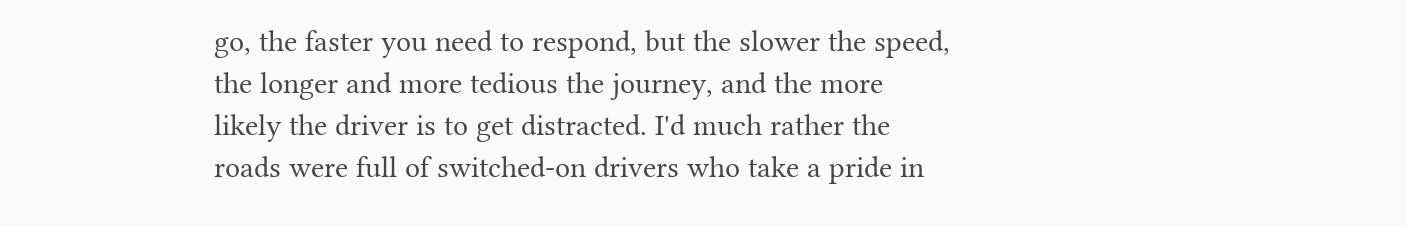go, the faster you need to respond, but the slower the speed, the longer and more tedious the journey, and the more likely the driver is to get distracted. I'd much rather the roads were full of switched-on drivers who take a pride in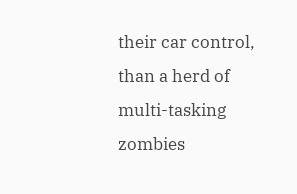their car control, than a herd of multi-tasking zombies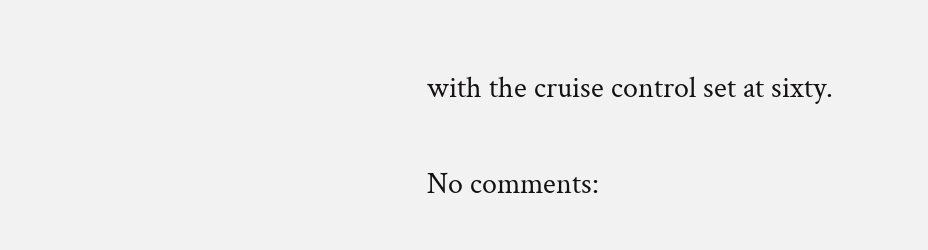with the cruise control set at sixty.

No comments: